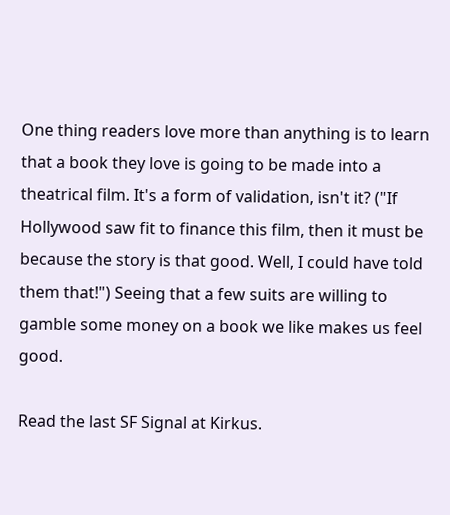One thing readers love more than anything is to learn that a book they love is going to be made into a theatrical film. It's a form of validation, isn't it? ("If Hollywood saw fit to finance this film, then it must be because the story is that good. Well, I could have told them that!") Seeing that a few suits are willing to gamble some money on a book we like makes us feel good.

Read the last SF Signal at Kirkus.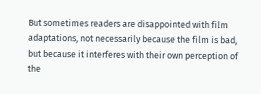But sometimes readers are disappointed with film adaptations, not necessarily because the film is bad, but because it interferes with their own perception of the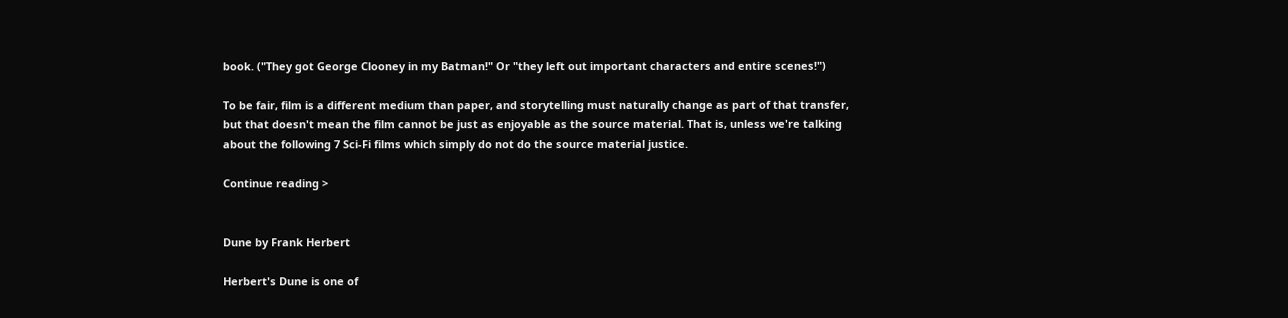book. ("They got George Clooney in my Batman!" Or "they left out important characters and entire scenes!")

To be fair, film is a different medium than paper, and storytelling must naturally change as part of that transfer, but that doesn't mean the film cannot be just as enjoyable as the source material. That is, unless we're talking about the following 7 Sci-Fi films which simply do not do the source material justice.

Continue reading >


Dune by Frank Herbert

Herbert's Dune is one of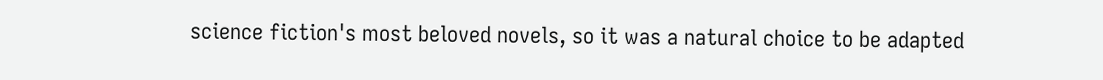science fiction's most beloved novels, so it was a natural choice to be adapted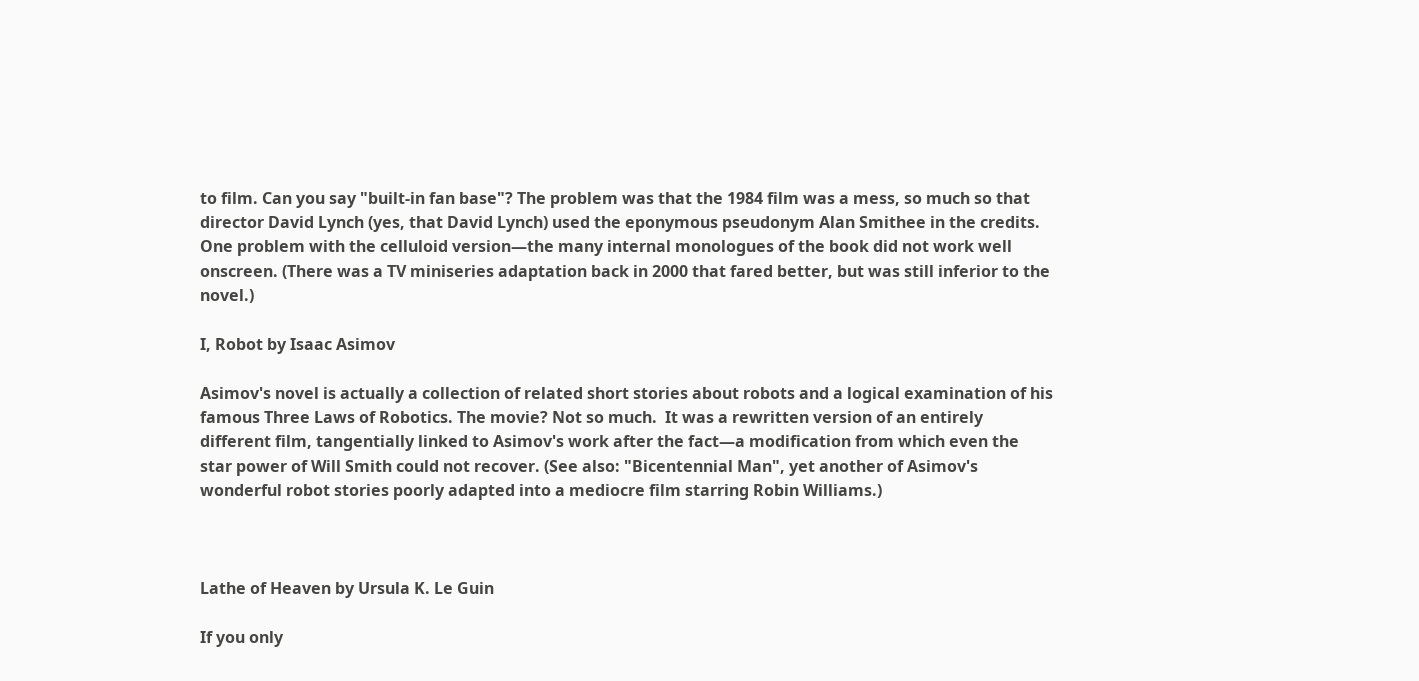to film. Can you say "built-in fan base"? The problem was that the 1984 film was a mess, so much so that director David Lynch (yes, that David Lynch) used the eponymous pseudonym Alan Smithee in the credits. One problem with the celluloid version—the many internal monologues of the book did not work well onscreen. (There was a TV miniseries adaptation back in 2000 that fared better, but was still inferior to the novel.)

I, Robot by Isaac Asimov

Asimov's novel is actually a collection of related short stories about robots and a logical examination of his famous Three Laws of Robotics. The movie? Not so much.  It was a rewritten version of an entirely different film, tangentially linked to Asimov's work after the fact—a modification from which even the star power of Will Smith could not recover. (See also: "Bicentennial Man", yet another of Asimov's wonderful robot stories poorly adapted into a mediocre film starring Robin Williams.)



Lathe of Heaven by Ursula K. Le Guin

If you only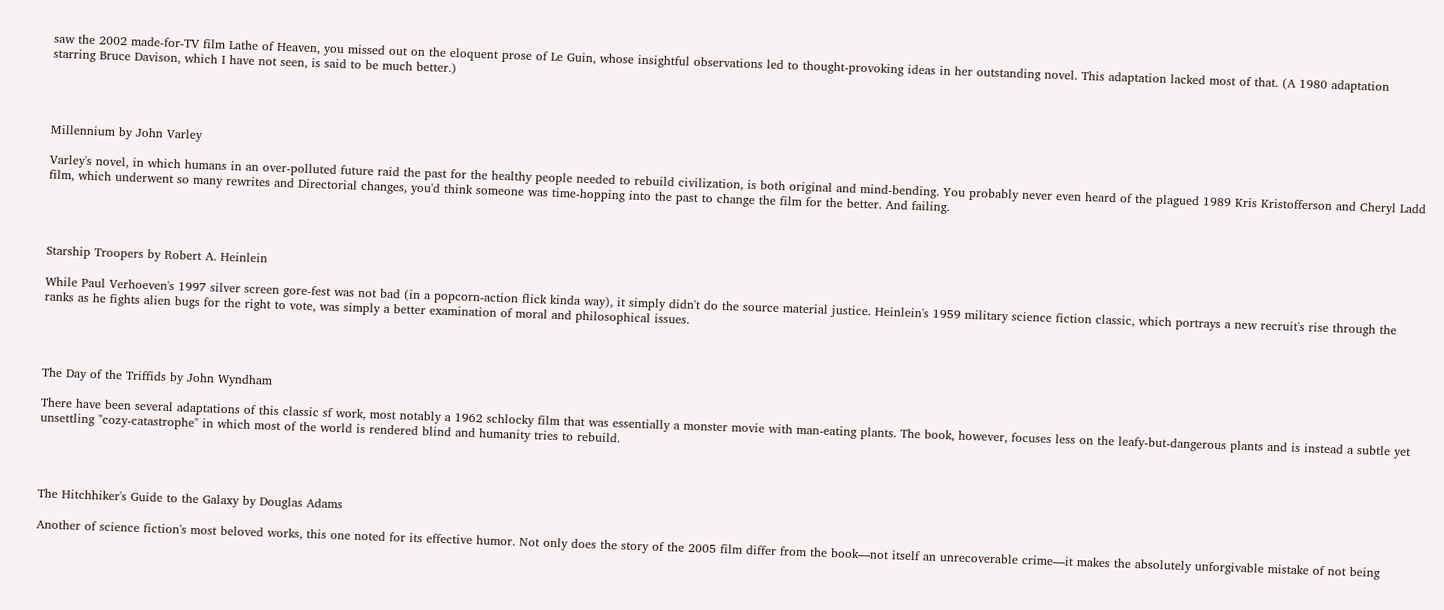saw the 2002 made-for-TV film Lathe of Heaven, you missed out on the eloquent prose of Le Guin, whose insightful observations led to thought-provoking ideas in her outstanding novel. This adaptation lacked most of that. (A 1980 adaptation starring Bruce Davison, which I have not seen, is said to be much better.)




Millennium by John Varley

Varley's novel, in which humans in an over-polluted future raid the past for the healthy people needed to rebuild civilization, is both original and mind-bending. You probably never even heard of the plagued 1989 Kris Kristofferson and Cheryl Ladd film, which underwent so many rewrites and Directorial changes, you'd think someone was time-hopping into the past to change the film for the better. And failing.




Starship Troopers by Robert A. Heinlein

While Paul Verhoeven's 1997 silver screen gore-fest was not bad (in a popcorn-action flick kinda way), it simply didn't do the source material justice. Heinlein's 1959 military science fiction classic, which portrays a new recruit's rise through the ranks as he fights alien bugs for the right to vote, was simply a better examination of moral and philosophical issues.




The Day of the Triffids by John Wyndham

There have been several adaptations of this classic sf work, most notably a 1962 schlocky film that was essentially a monster movie with man-eating plants. The book, however, focuses less on the leafy-but-dangerous plants and is instead a subtle yet unsettling "cozy-catastrophe" in which most of the world is rendered blind and humanity tries to rebuild.




The Hitchhiker's Guide to the Galaxy by Douglas Adams

Another of science fiction's most beloved works, this one noted for its effective humor. Not only does the story of the 2005 film differ from the book—not itself an unrecoverable crime—it makes the absolutely unforgivable mistake of not being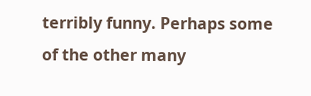terribly funny. Perhaps some of the other many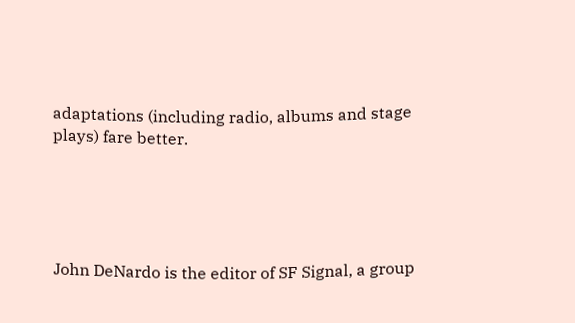adaptations (including radio, albums and stage plays) fare better.





John DeNardo is the editor of SF Signal, a group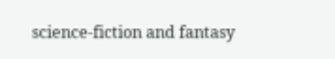science-fiction and fantasy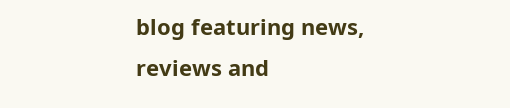blog featuring news, reviews and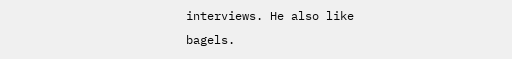interviews. He also like bagels.